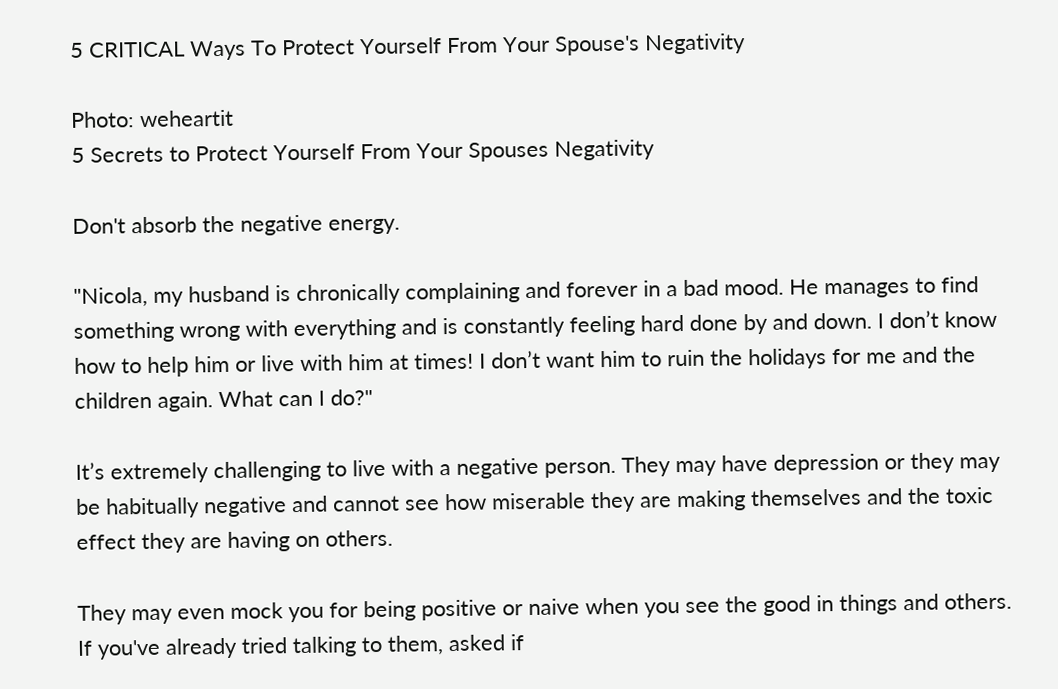5 CRITICAL Ways To Protect Yourself From Your Spouse's Negativity

Photo: weheartit
5 Secrets to Protect Yourself From Your Spouses Negativity

Don't absorb the negative energy.

"Nicola, my husband is chronically complaining and forever in a bad mood. He manages to find something wrong with everything and is constantly feeling hard done by and down. I don’t know how to help him or live with him at times! I don’t want him to ruin the holidays for me and the children again. What can I do?"

It’s extremely challenging to live with a negative person. They may have depression or they may be habitually negative and cannot see how miserable they are making themselves and the toxic effect they are having on others.

They may even mock you for being positive or naive when you see the good in things and others. If you've already tried talking to them, asked if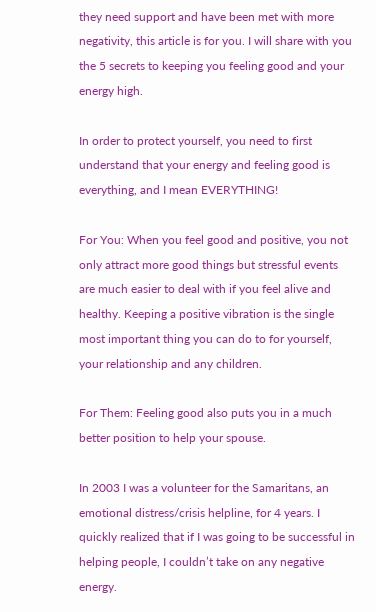they need support and have been met with more negativity, this article is for you. I will share with you the 5 secrets to keeping you feeling good and your energy high.

In order to protect yourself, you need to first understand that your energy and feeling good is everything, and I mean EVERYTHING!

For You: When you feel good and positive, you not only attract more good things but stressful events are much easier to deal with if you feel alive and healthy. Keeping a positive vibration is the single most important thing you can do to for yourself, your relationship and any children.

For Them: Feeling good also puts you in a much better position to help your spouse.

In 2003 I was a volunteer for the Samaritans, an emotional distress/crisis helpline, for 4 years. I quickly realized that if I was going to be successful in helping people, I couldn’t take on any negative energy.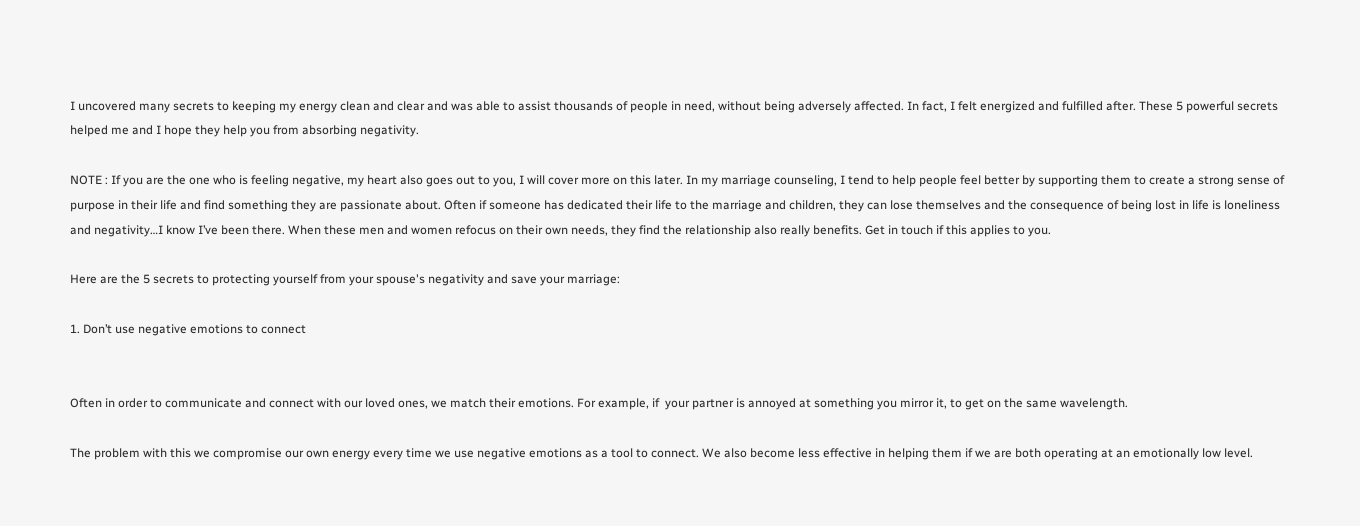I uncovered many secrets to keeping my energy clean and clear and was able to assist thousands of people in need, without being adversely affected. In fact, I felt energized and fulfilled after. These 5 powerful secrets helped me and I hope they help you from absorbing negativity.

NOTE : If you are the one who is feeling negative, my heart also goes out to you, I will cover more on this later. In my marriage counseling, I tend to help people feel better by supporting them to create a strong sense of purpose in their life and find something they are passionate about. Often if someone has dedicated their life to the marriage and children, they can lose themselves and the consequence of being lost in life is loneliness and negativity…I know I’ve been there. When these men and women refocus on their own needs, they find the relationship also really benefits. Get in touch if this applies to you.

Here are the 5 secrets to protecting yourself from your spouse's negativity and save your marriage:

1. Don’t use negative emotions to connect


Often in order to communicate and connect with our loved ones, we match their emotions. For example, if  your partner is annoyed at something you mirror it, to get on the same wavelength.

The problem with this we compromise our own energy every time we use negative emotions as a tool to connect. We also become less effective in helping them if we are both operating at an emotionally low level.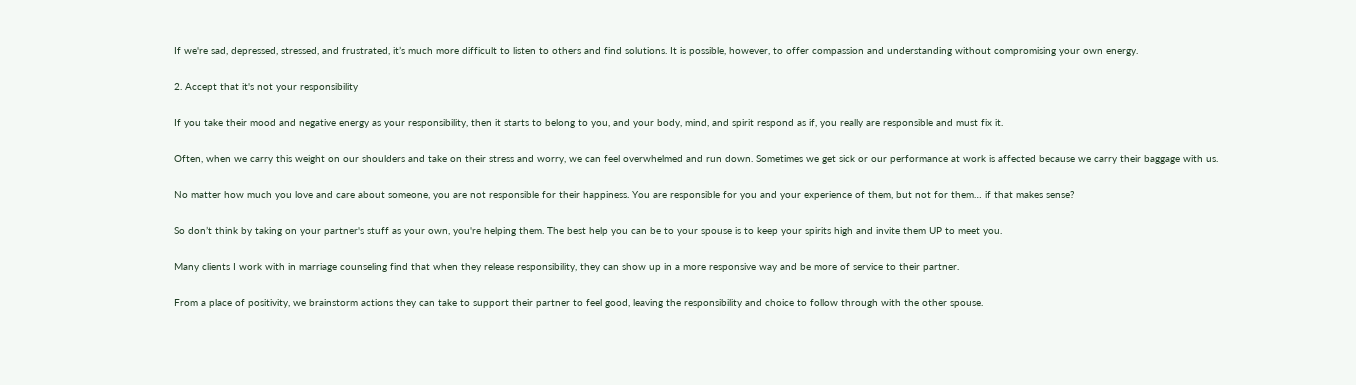If we're sad, depressed, stressed, and frustrated, it’s much more difficult to listen to others and find solutions. It is possible, however, to offer compassion and understanding without compromising your own energy.

2. Accept that it's not your responsibility

If you take their mood and negative energy as your responsibility, then it starts to belong to you, and your body, mind, and spirit respond as if, you really are responsible and must fix it.

Often, when we carry this weight on our shoulders and take on their stress and worry, we can feel overwhelmed and run down. Sometimes we get sick or our performance at work is affected because we carry their baggage with us.

No matter how much you love and care about someone, you are not responsible for their happiness. You are responsible for you and your experience of them, but not for them… if that makes sense?

So don’t think by taking on your partner's stuff as your own, you're helping them. The best help you can be to your spouse is to keep your spirits high and invite them UP to meet you.

Many clients I work with in marriage counseling find that when they release responsibility, they can show up in a more responsive way and be more of service to their partner.

From a place of positivity, we brainstorm actions they can take to support their partner to feel good, leaving the responsibility and choice to follow through with the other spouse.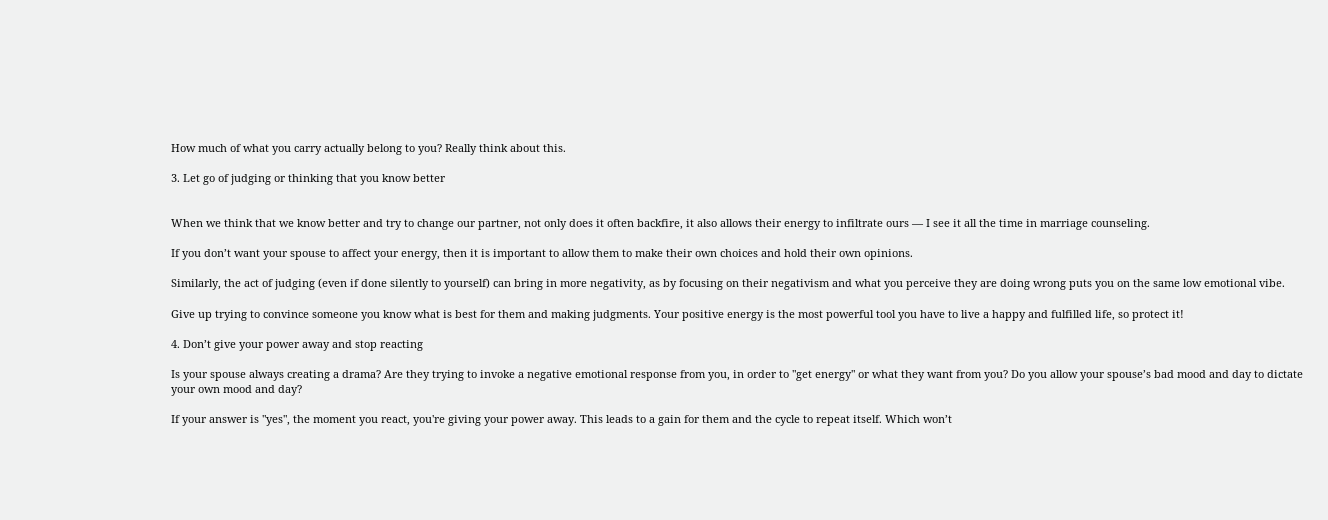How much of what you carry actually belong to you? Really think about this.

3. Let go of judging or thinking that you know better


When we think that we know better and try to change our partner, not only does it often backfire, it also allows their energy to infiltrate ours — I see it all the time in marriage counseling.

If you don’t want your spouse to affect your energy, then it is important to allow them to make their own choices and hold their own opinions.

Similarly, the act of judging (even if done silently to yourself) can bring in more negativity, as by focusing on their negativism and what you perceive they are doing wrong puts you on the same low emotional vibe.

Give up trying to convince someone you know what is best for them and making judgments. Your positive energy is the most powerful tool you have to live a happy and fulfilled life, so protect it!

4. Don’t give your power away and stop reacting

Is your spouse always creating a drama? Are they trying to invoke a negative emotional response from you, in order to "get energy" or what they want from you? Do you allow your spouse’s bad mood and day to dictate your own mood and day?

If your answer is "yes", the moment you react, you're giving your power away. This leads to a gain for them and the cycle to repeat itself. Which won’t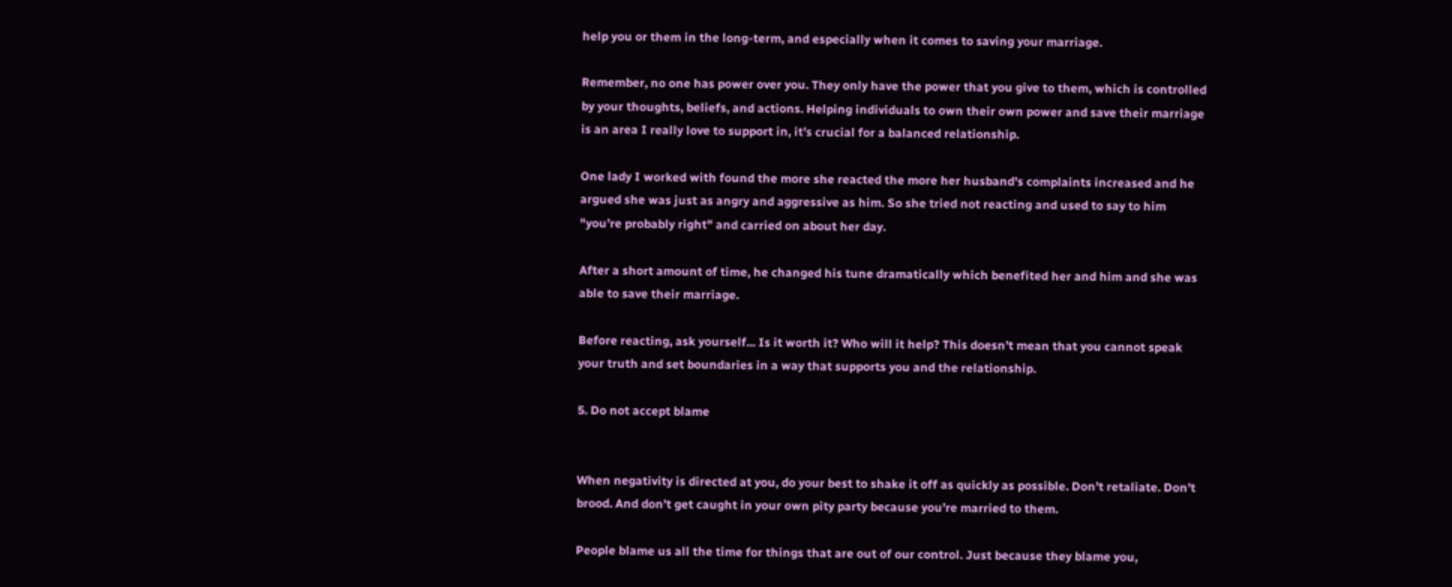help you or them in the long-term, and especially when it comes to saving your marriage.

Remember, no one has power over you. They only have the power that you give to them, which is controlled by your thoughts, beliefs, and actions. Helping individuals to own their own power and save their marriage is an area I really love to support in, it’s crucial for a balanced relationship.

One lady I worked with found the more she reacted the more her husband's complaints increased and he argued she was just as angry and aggressive as him. So she tried not reacting and used to say to him "you’re probably right" and carried on about her day.

After a short amount of time, he changed his tune dramatically which benefited her and him and she was able to save their marriage.

Before reacting, ask yourself... Is it worth it? Who will it help? This doesn’t mean that you cannot speak your truth and set boundaries in a way that supports you and the relationship.

5. Do not accept blame


When negativity is directed at you, do your best to shake it off as quickly as possible. Don’t retaliate. Don’t brood. And don’t get caught in your own pity party because you’re married to them.

People blame us all the time for things that are out of our control. Just because they blame you,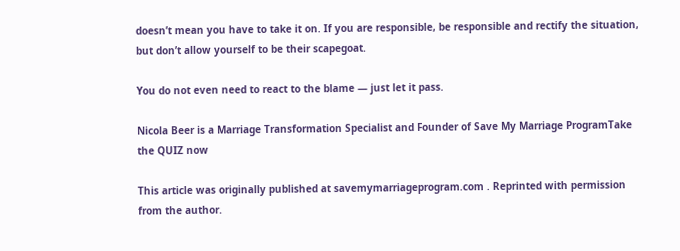doesn’t mean you have to take it on. If you are responsible, be responsible and rectify the situation, but don’t allow yourself to be their scapegoat.

You do not even need to react to the blame — just let it pass.

Nicola Beer is a Marriage Transformation Specialist and Founder of Save My Marriage ProgramTake the QUIZ now

This article was originally published at savemymarriageprogram.com . Reprinted with permission from the author.